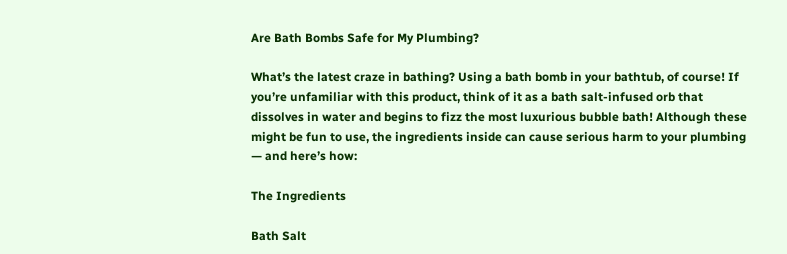Are Bath Bombs Safe for My Plumbing?

What’s the latest craze in bathing? Using a bath bomb in your bathtub, of course! If you’re unfamiliar with this product, think of it as a bath salt-infused orb that dissolves in water and begins to fizz the most luxurious bubble bath! Although these might be fun to use, the ingredients inside can cause serious harm to your plumbing — and here’s how:

The Ingredients

Bath Salt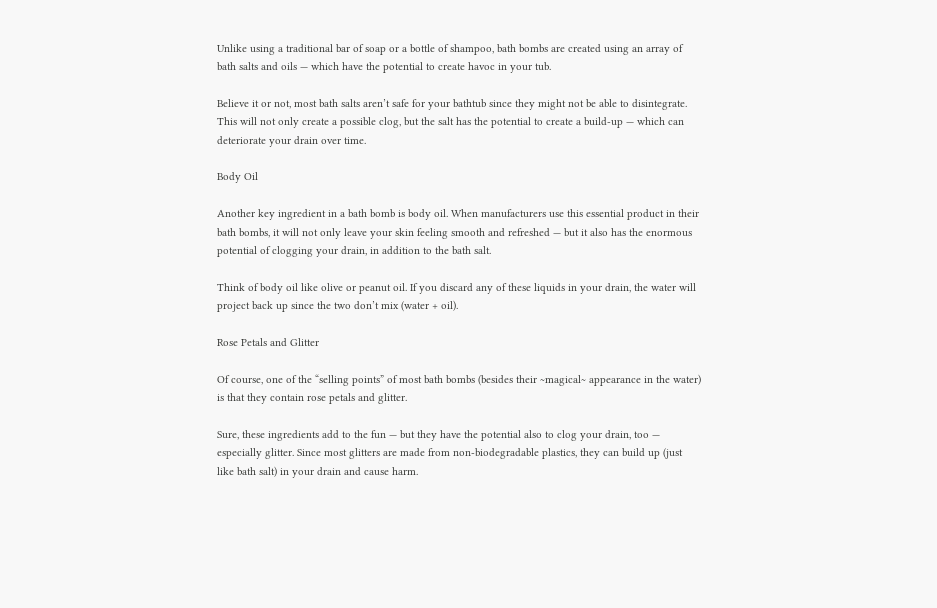Unlike using a traditional bar of soap or a bottle of shampoo, bath bombs are created using an array of bath salts and oils — which have the potential to create havoc in your tub.

Believe it or not, most bath salts aren’t safe for your bathtub since they might not be able to disintegrate. This will not only create a possible clog, but the salt has the potential to create a build-up — which can deteriorate your drain over time.

Body Oil

Another key ingredient in a bath bomb is body oil. When manufacturers use this essential product in their bath bombs, it will not only leave your skin feeling smooth and refreshed — but it also has the enormous potential of clogging your drain, in addition to the bath salt.

Think of body oil like olive or peanut oil. If you discard any of these liquids in your drain, the water will project back up since the two don’t mix (water + oil).

Rose Petals and Glitter

Of course, one of the “selling points” of most bath bombs (besides their ~magical~ appearance in the water) is that they contain rose petals and glitter.

Sure, these ingredients add to the fun — but they have the potential also to clog your drain, too — especially glitter. Since most glitters are made from non-biodegradable plastics, they can build up (just like bath salt) in your drain and cause harm.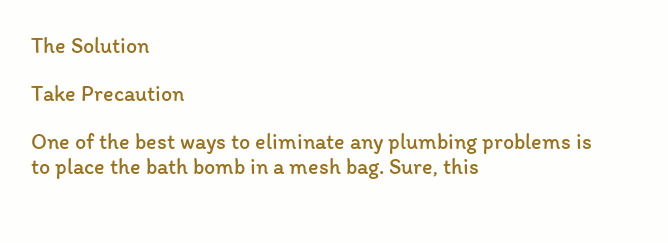The Solution

Take Precaution

One of the best ways to eliminate any plumbing problems is to place the bath bomb in a mesh bag. Sure, this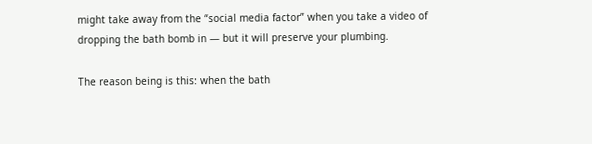might take away from the “social media factor” when you take a video of dropping the bath bomb in — but it will preserve your plumbing.

The reason being is this: when the bath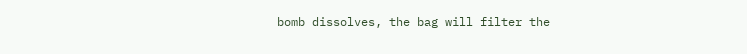bomb dissolves, the bag will filter the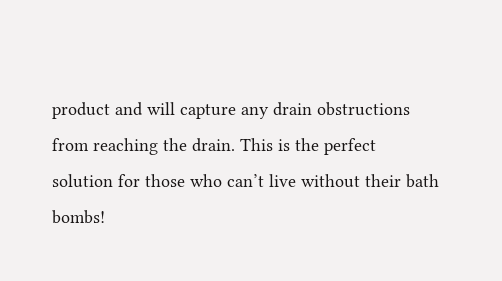product and will capture any drain obstructions from reaching the drain. This is the perfect solution for those who can’t live without their bath bombs!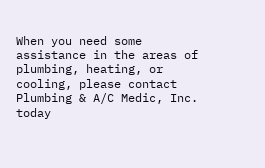When you need some assistance in the areas of plumbing, heating, or cooling, please contact Plumbing & A/C Medic, Inc. today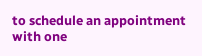to schedule an appointment with one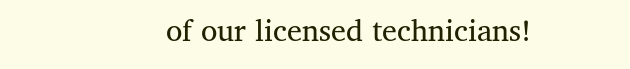of our licensed technicians!